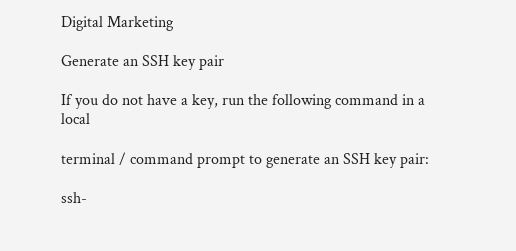Digital Marketing

Generate an SSH key pair

If you do not have a key, run the following command in a local

terminal / command prompt to generate an SSH key pair:

ssh-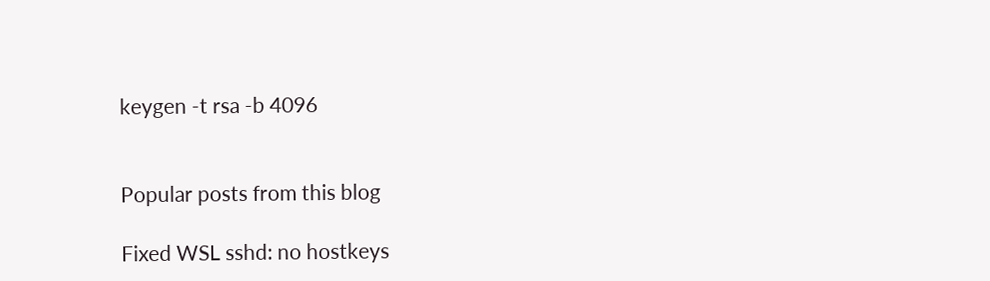keygen -t rsa -b 4096


Popular posts from this blog

Fixed WSL sshd: no hostkeys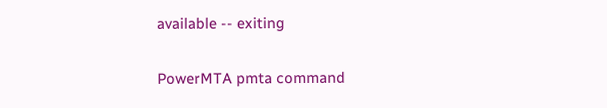available -- exiting

PowerMTA pmta command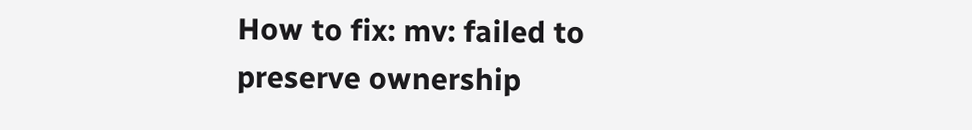How to fix: mv: failed to preserve ownership